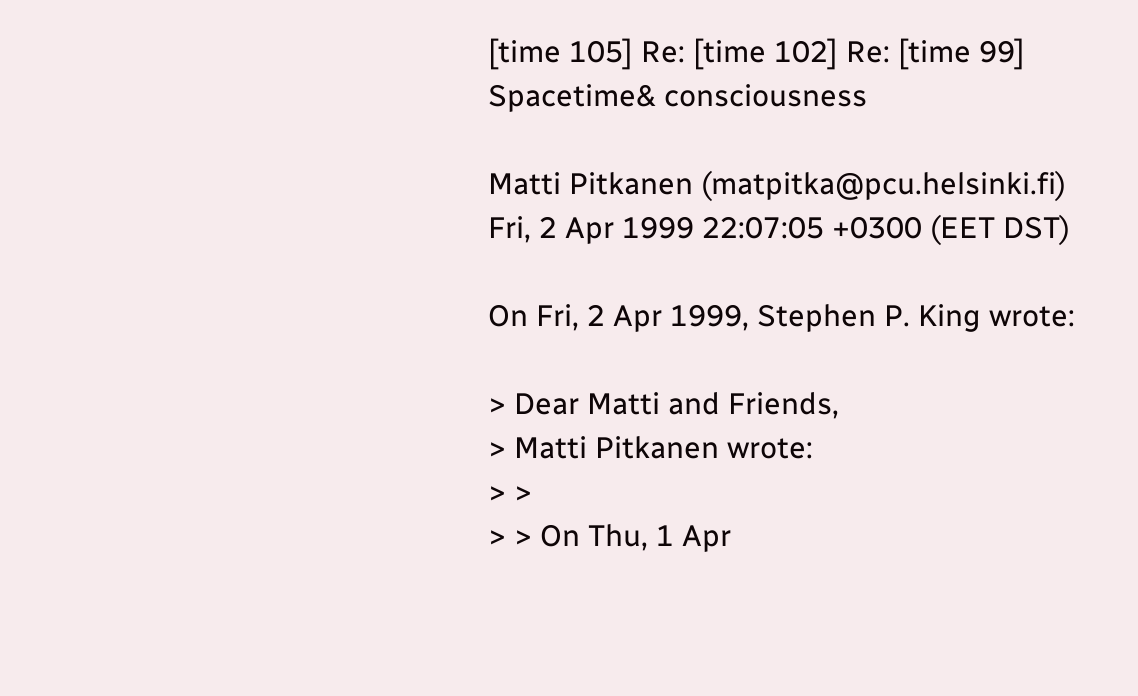[time 105] Re: [time 102] Re: [time 99] Spacetime& consciousness

Matti Pitkanen (matpitka@pcu.helsinki.fi)
Fri, 2 Apr 1999 22:07:05 +0300 (EET DST)

On Fri, 2 Apr 1999, Stephen P. King wrote:

> Dear Matti and Friends,
> Matti Pitkanen wrote:
> >
> > On Thu, 1 Apr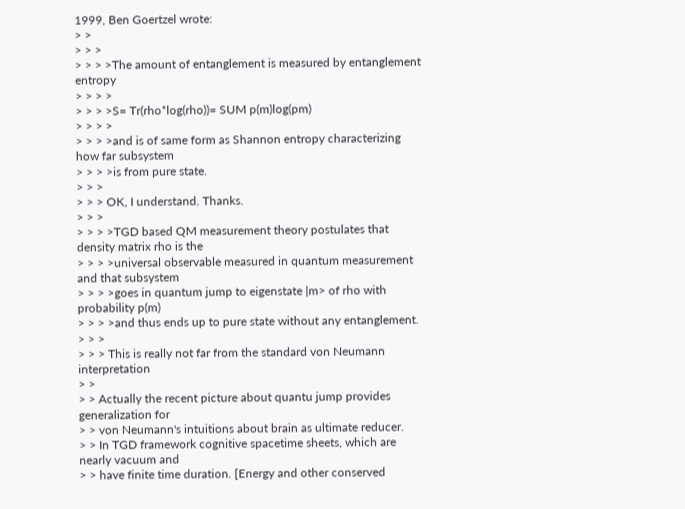1999, Ben Goertzel wrote:
> >
> > >
> > > >The amount of entanglement is measured by entanglement entropy
> > > >
> > > >S= Tr(rho*log(rho))= SUM p(m)log(pm)
> > > >
> > > >and is of same form as Shannon entropy characterizing how far subsystem
> > > >is from pure state.
> > >
> > > OK, I understand. Thanks.
> > >
> > > >TGD based QM measurement theory postulates that density matrix rho is the
> > > >universal observable measured in quantum measurement and that subsystem
> > > >goes in quantum jump to eigenstate |m> of rho with probability p(m)
> > > >and thus ends up to pure state without any entanglement.
> > >
> > > This is really not far from the standard von Neumann interpretation
> >
> > Actually the recent picture about quantu jump provides generalization for
> > von Neumann's intuitions about brain as ultimate reducer.
> > In TGD framework cognitive spacetime sheets, which are nearly vacuum and
> > have finite time duration. [Energy and other conserved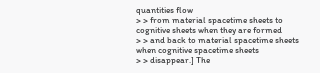quantities flow
> > from material spacetime sheets to cognitive sheets when they are formed
> > and back to material spacetime sheets when cognitive spacetime sheets
> > disappear.] The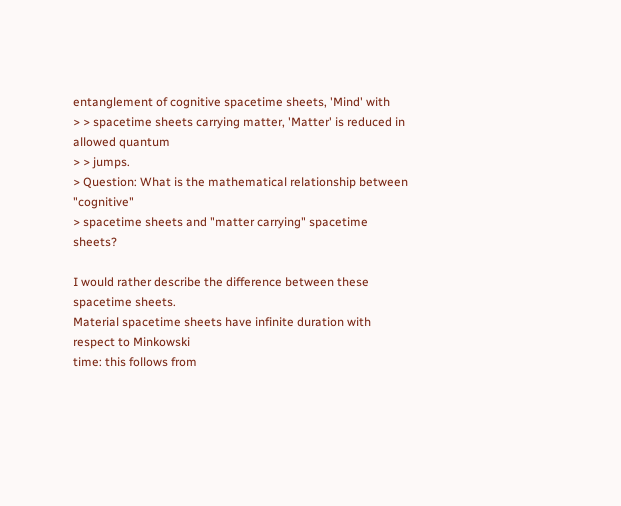entanglement of cognitive spacetime sheets, 'Mind' with
> > spacetime sheets carrying matter, 'Matter' is reduced in allowed quantum
> > jumps.
> Question: What is the mathematical relationship between "cognitive"
> spacetime sheets and "matter carrying" spacetime sheets?

I would rather describe the difference between these spacetime sheets.
Material spacetime sheets have infinite duration with respect to Minkowski
time: this follows from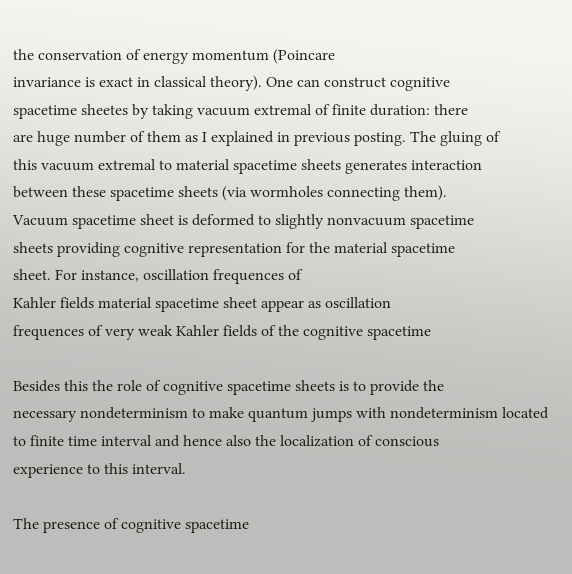the conservation of energy momentum (Poincare
invariance is exact in classical theory). One can construct cognitive
spacetime sheetes by taking vacuum extremal of finite duration: there
are huge number of them as I explained in previous posting. The gluing of
this vacuum extremal to material spacetime sheets generates interaction
between these spacetime sheets (via wormholes connecting them).
Vacuum spacetime sheet is deformed to slightly nonvacuum spacetime
sheets providing cognitive representation for the material spacetime
sheet. For instance, oscillation frequences of
Kahler fields material spacetime sheet appear as oscillation
frequences of very weak Kahler fields of the cognitive spacetime

Besides this the role of cognitive spacetime sheets is to provide the
necessary nondeterminism to make quantum jumps with nondeterminism located
to finite time interval and hence also the localization of conscious
experience to this interval.

The presence of cognitive spacetime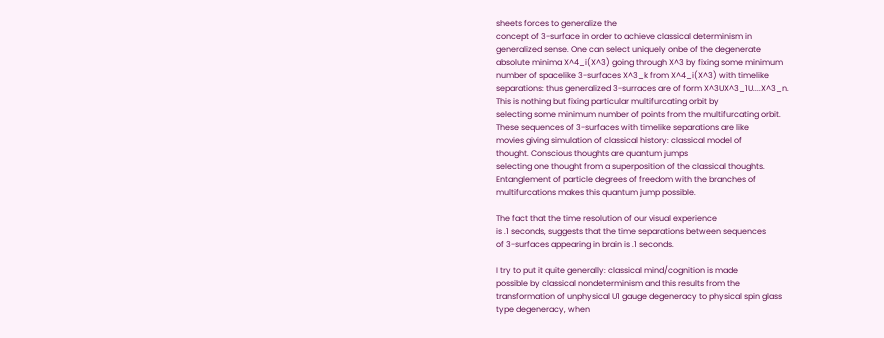sheets forces to generalize the
concept of 3-surface in order to achieve classical determinism in
generalized sense. One can select uniquely onbe of the degenerate
absolute minima X^4_i(X^3) going through X^3 by fixing some minimum
number of spacelike 3-surfaces X^3_k from X^4_i(X^3) with timelike
separations: thus generalized 3-surraces are of form X^3UX^3_1U....X^3_n.
This is nothing but fixing particular multifurcating orbit by
selecting some minimum number of points from the multifurcating orbit.
These sequences of 3-surfaces with timelike separations are like
movies giving simulation of classical history: classical model of
thought. Conscious thoughts are quantum jumps
selecting one thought from a superposition of the classical thoughts.
Entanglement of particle degrees of freedom with the branches of
multifurcations makes this quantum jump possible.

The fact that the time resolution of our visual experience
is .1 seconds, suggests that the time separations between sequences
of 3-surfaces appearing in brain is .1 seconds.

I try to put it quite generally: classical mind/cognition is made
possible by classical nondeterminism and this results from the
transformation of unphysical U1 gauge degeneracy to physical spin glass
type degeneracy, when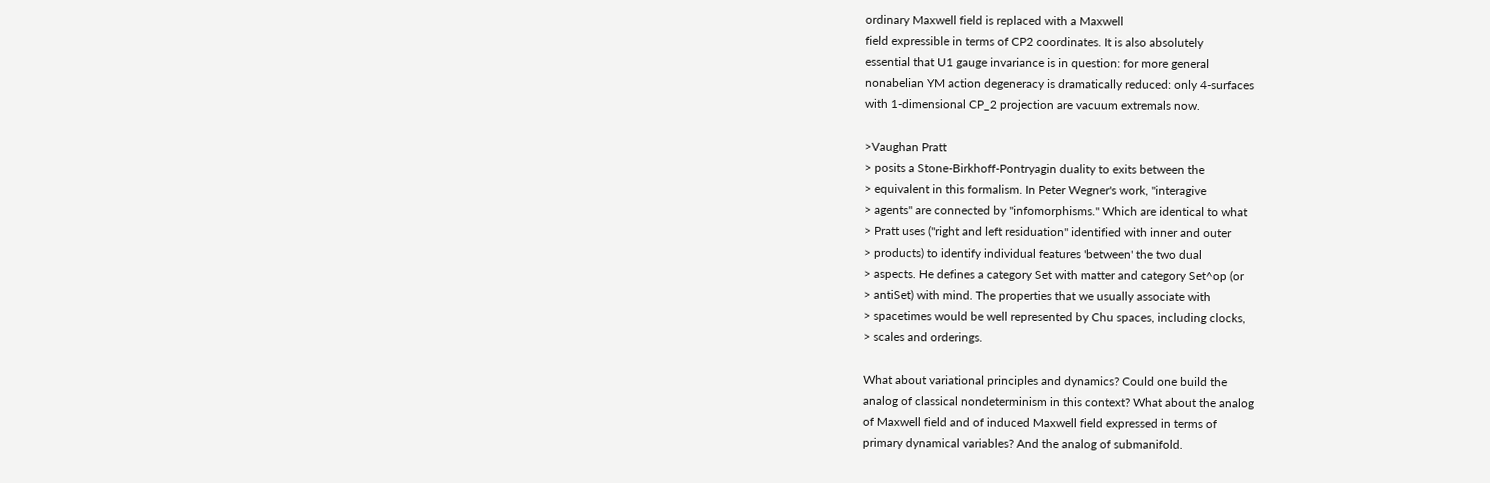ordinary Maxwell field is replaced with a Maxwell
field expressible in terms of CP2 coordinates. It is also absolutely
essential that U1 gauge invariance is in question: for more general
nonabelian YM action degeneracy is dramatically reduced: only 4-surfaces
with 1-dimensional CP_2 projection are vacuum extremals now.

>Vaughan Pratt
> posits a Stone-Birkhoff-Pontryagin duality to exits between the
> equivalent in this formalism. In Peter Wegner's work, "interagive
> agents" are connected by "infomorphisms." Which are identical to what
> Pratt uses ("right and left residuation" identified with inner and outer
> products) to identify individual features 'between' the two dual
> aspects. He defines a category Set with matter and category Set^op (or
> antiSet) with mind. The properties that we usually associate with
> spacetimes would be well represented by Chu spaces, including clocks,
> scales and orderings.

What about variational principles and dynamics? Could one build the
analog of classical nondeterminism in this context? What about the analog
of Maxwell field and of induced Maxwell field expressed in terms of
primary dynamical variables? And the analog of submanifold.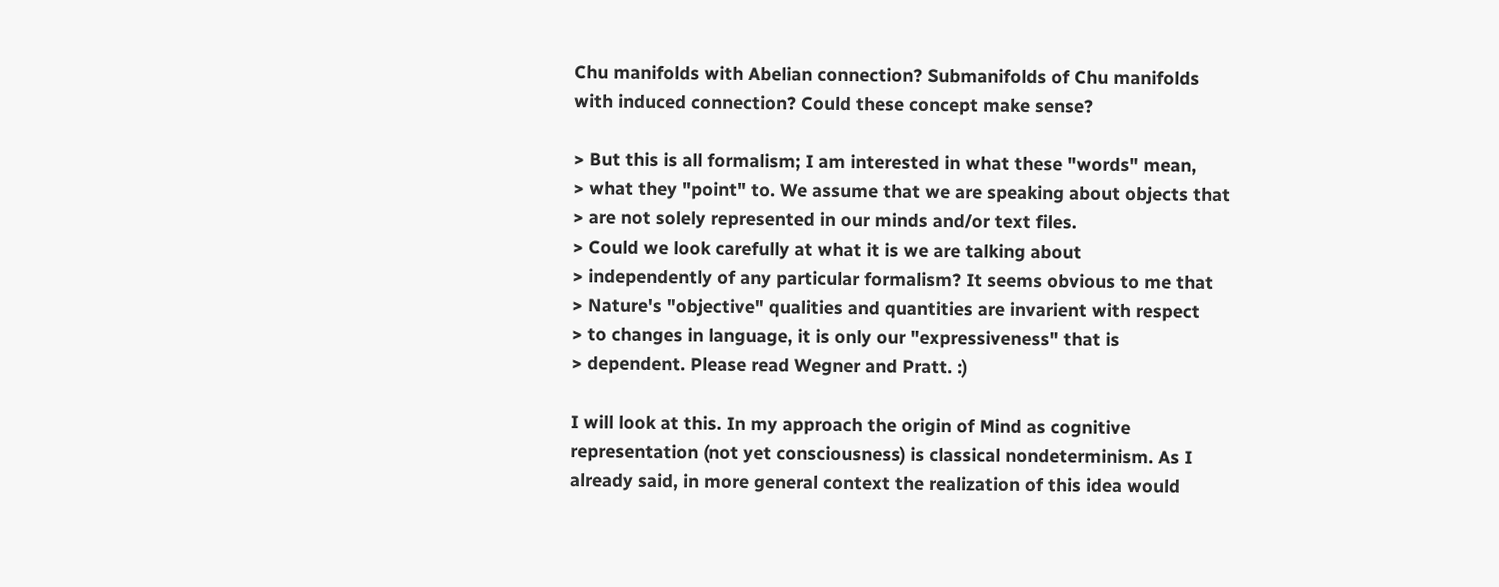Chu manifolds with Abelian connection? Submanifolds of Chu manifolds
with induced connection? Could these concept make sense?

> But this is all formalism; I am interested in what these "words" mean,
> what they "point" to. We assume that we are speaking about objects that
> are not solely represented in our minds and/or text files.
> Could we look carefully at what it is we are talking about
> independently of any particular formalism? It seems obvious to me that
> Nature's "objective" qualities and quantities are invarient with respect
> to changes in language, it is only our "expressiveness" that is
> dependent. Please read Wegner and Pratt. :)

I will look at this. In my approach the origin of Mind as cognitive
representation (not yet consciousness) is classical nondeterminism. As I
already said, in more general context the realization of this idea would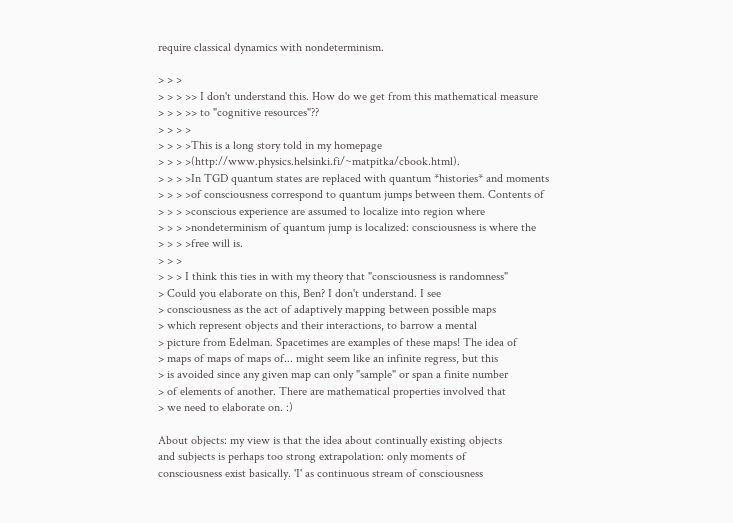require classical dynamics with nondeterminism.

> > >
> > > >> I don't understand this. How do we get from this mathematical measure
> > > >> to "cognitive resources"??
> > > >
> > > >This is a long story told in my homepage
> > > >(http://www.physics.helsinki.fi/~matpitka/cbook.html).
> > > >In TGD quantum states are replaced with quantum *histories* and moments
> > > >of consciousness correspond to quantum jumps between them. Contents of
> > > >conscious experience are assumed to localize into region where
> > > >nondeterminism of quantum jump is localized: consciousness is where the
> > > >free will is.
> > >
> > > I think this ties in with my theory that "consciousness is randomness"
> Could you elaborate on this, Ben? I don't understand. I see
> consciousness as the act of adaptively mapping between possible maps
> which represent objects and their interactions, to barrow a mental
> picture from Edelman. Spacetimes are examples of these maps! The idea of
> maps of maps of maps of... might seem like an infinite regress, but this
> is avoided since any given map can only "sample" or span a finite number
> of elements of another. There are mathematical properties involved that
> we need to elaborate on. :)

About objects: my view is that the idea about continually existing objects
and subjects is perhaps too strong extrapolation: only moments of
consciousness exist basically. 'I' as continuous stream of consciousness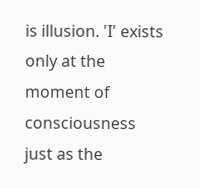is illusion. 'I' exists only at the moment of consciousness just as the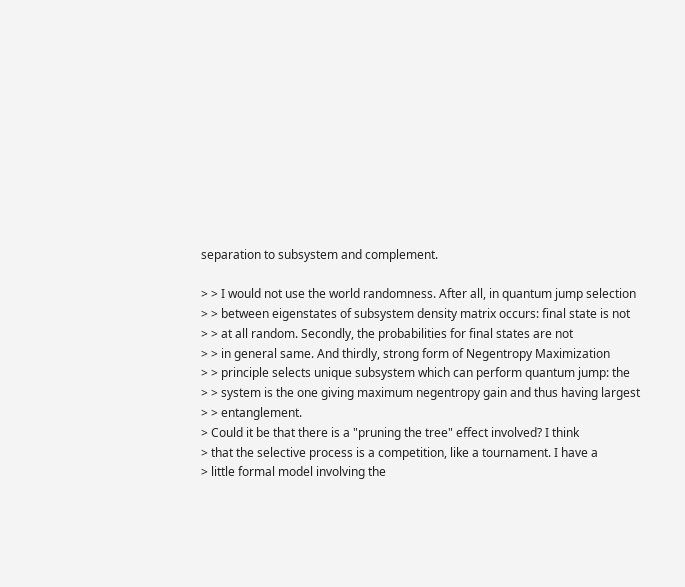separation to subsystem and complement.

> > I would not use the world randomness. After all, in quantum jump selection
> > between eigenstates of subsystem density matrix occurs: final state is not
> > at all random. Secondly, the probabilities for final states are not
> > in general same. And thirdly, strong form of Negentropy Maximization
> > principle selects unique subsystem which can perform quantum jump: the
> > system is the one giving maximum negentropy gain and thus having largest
> > entanglement.
> Could it be that there is a "pruning the tree" effect involved? I think
> that the selective process is a competition, like a tournament. I have a
> little formal model involving the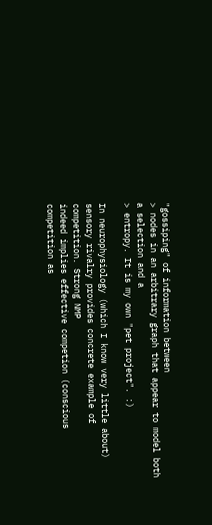"gossiping" of information between
> nodes in an arbitrary graph that appear to model both a selection and a
> entropy. It is my own "pet project". :)

In neurophysiology (which I know very little about)
sensory rivalry provides concrete example of competition. Strong NMP
indeed implies effective competion (conscious competition as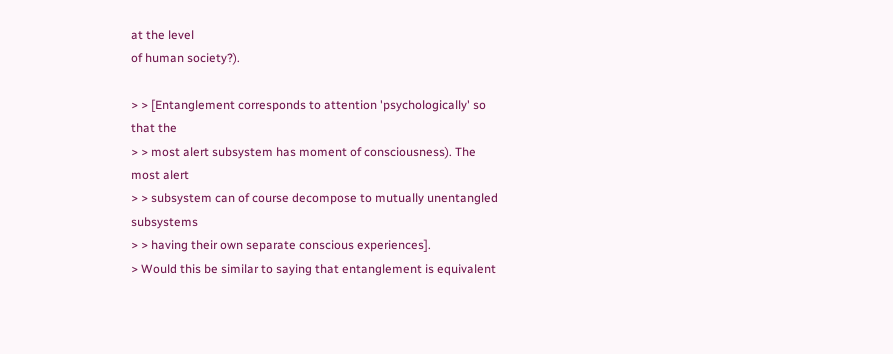at the level
of human society?).

> > [Entanglement corresponds to attention 'psychologically' so that the
> > most alert subsystem has moment of consciousness). The most alert
> > subsystem can of course decompose to mutually unentangled subsystems
> > having their own separate conscious experiences].
> Would this be similar to saying that entanglement is equivalent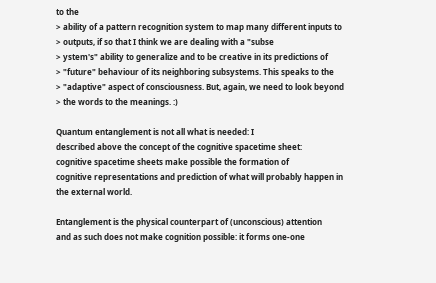to the
> ability of a pattern recognition system to map many different inputs to
> outputs, if so that I think we are dealing with a "subse
> ystem's" ability to generalize and to be creative in its predictions of
> "future" behaviour of its neighboring subsystems. This speaks to the
> "adaptive" aspect of consciousness. But, again, we need to look beyond
> the words to the meanings. :)

Quantum entanglement is not all what is needed: I
described above the concept of the cognitive spacetime sheet:
cognitive spacetime sheets make possible the formation of
cognitive representations and prediction of what will probably happen in
the external world.

Entanglement is the physical counterpart of (unconscious) attention
and as such does not make cognition possible: it forms one-one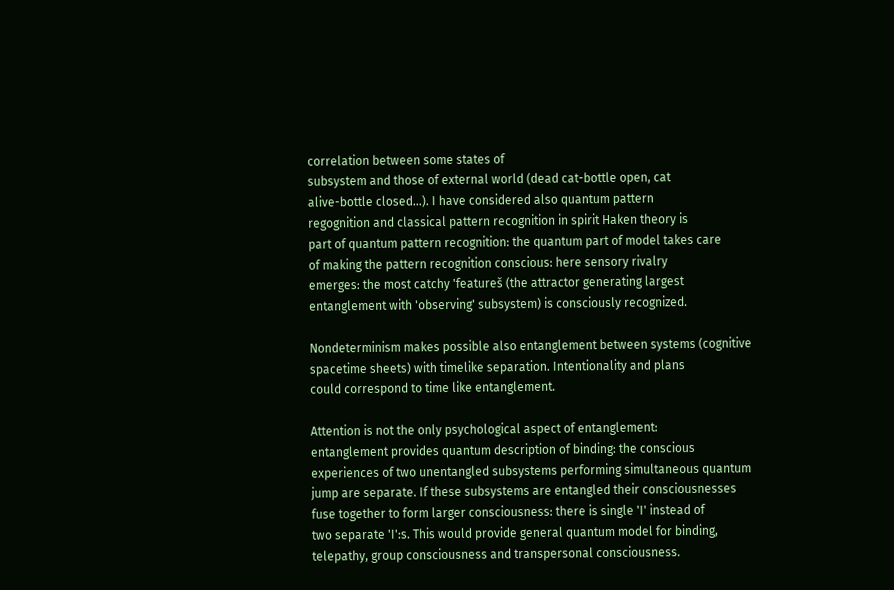correlation between some states of
subsystem and those of external world (dead cat-bottle open, cat
alive-bottle closed...). I have considered also quantum pattern
regognition and classical pattern recognition in spirit Haken theory is
part of quantum pattern recognition: the quantum part of model takes care
of making the pattern recognition conscious: here sensory rivalry
emerges: the most catchy 'featureš (the attractor generating largest
entanglement with 'observing' subsystem) is consciously recognized.

Nondeterminism makes possible also entanglement between systems (cognitive
spacetime sheets) with timelike separation. Intentionality and plans
could correspond to time like entanglement.

Attention is not the only psychological aspect of entanglement:
entanglement provides quantum description of binding: the conscious
experiences of two unentangled subsystems performing simultaneous quantum
jump are separate. If these subsystems are entangled their consciousnesses
fuse together to form larger consciousness: there is single 'I' instead of
two separate 'I':s. This would provide general quantum model for binding,
telepathy, group consciousness and transpersonal consciousness.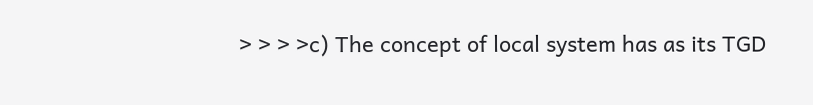> > > >c) The concept of local system has as its TGD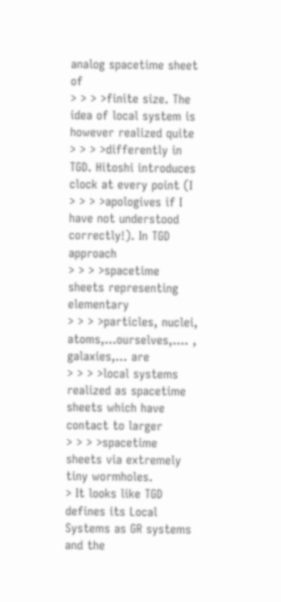analog spacetime sheet of
> > > >finite size. The idea of local system is however realized quite
> > > >differently in TGD. Hitoshi introduces clock at every point (I
> > > >apologives if I have not understood correctly!). In TGD approach
> > > >spacetime sheets representing elementary
> > > >particles, nuclei, atoms,...ourselves,.... , galaxies,... are
> > > >local systems realized as spacetime sheets which have contact to larger
> > > >spacetime sheets via extremely tiny wormholes.
> It looks like TGD defines its Local Systems as GR systems and the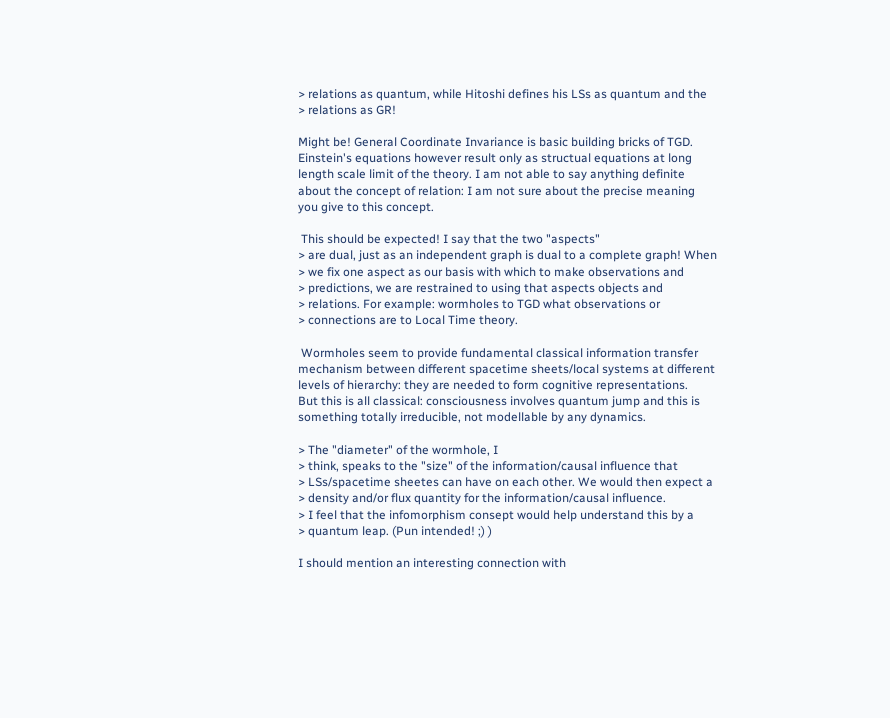> relations as quantum, while Hitoshi defines his LSs as quantum and the
> relations as GR!

Might be! General Coordinate Invariance is basic building bricks of TGD.
Einstein's equations however result only as structual equations at long
length scale limit of the theory. I am not able to say anything definite
about the concept of relation: I am not sure about the precise meaning
you give to this concept.

 This should be expected! I say that the two "aspects"
> are dual, just as an independent graph is dual to a complete graph! When
> we fix one aspect as our basis with which to make observations and
> predictions, we are restrained to using that aspects objects and
> relations. For example: wormholes to TGD what observations or
> connections are to Local Time theory.

 Wormholes seem to provide fundamental classical information transfer
mechanism between different spacetime sheets/local systems at different
levels of hierarchy: they are needed to form cognitive representations.
But this is all classical: consciousness involves quantum jump and this is
something totally irreducible, not modellable by any dynamics.

> The "diameter" of the wormhole, I
> think, speaks to the "size" of the information/causal influence that
> LSs/spacetime sheetes can have on each other. We would then expect a
> density and/or flux quantity for the information/causal influence.
> I feel that the infomorphism consept would help understand this by a
> quantum leap. (Pun intended! ;) )

I should mention an interesting connection with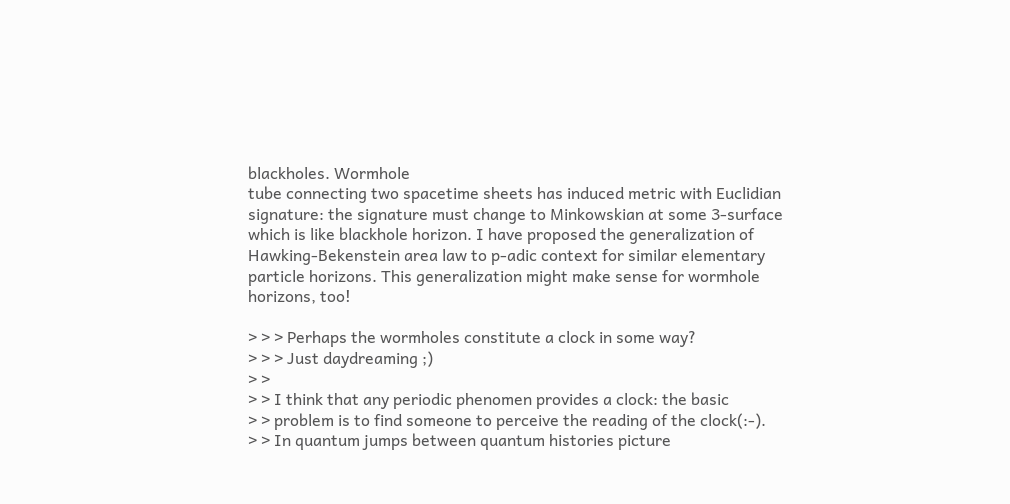blackholes. Wormhole
tube connecting two spacetime sheets has induced metric with Euclidian
signature: the signature must change to Minkowskian at some 3-surface
which is like blackhole horizon. I have proposed the generalization of
Hawking-Bekenstein area law to p-adic context for similar elementary
particle horizons. This generalization might make sense for wormhole
horizons, too!

> > > Perhaps the wormholes constitute a clock in some way?
> > > Just daydreaming ;)
> >
> > I think that any periodic phenomen provides a clock: the basic
> > problem is to find someone to perceive the reading of the clock(:-).
> > In quantum jumps between quantum histories picture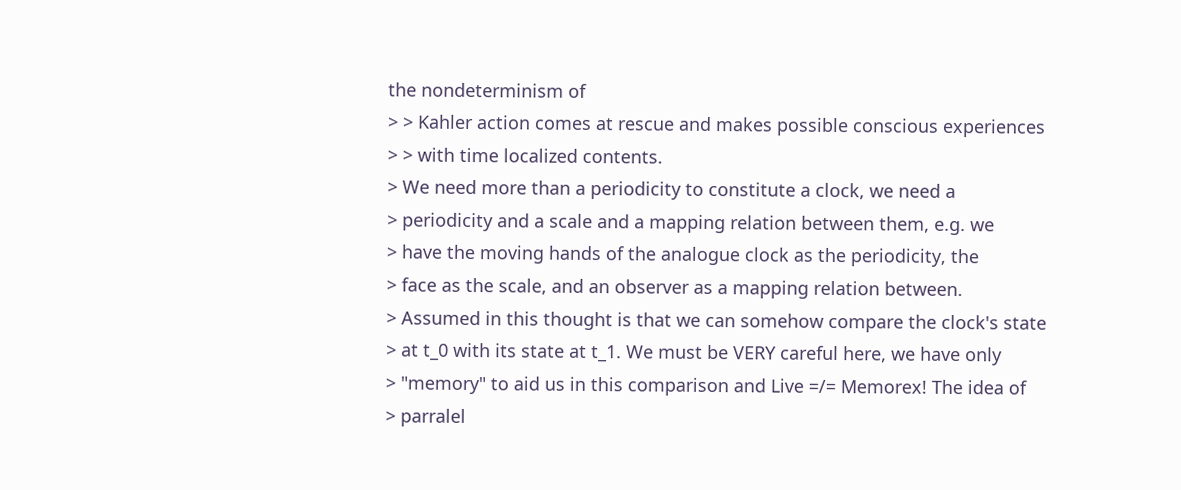the nondeterminism of
> > Kahler action comes at rescue and makes possible conscious experiences
> > with time localized contents.
> We need more than a periodicity to constitute a clock, we need a
> periodicity and a scale and a mapping relation between them, e.g. we
> have the moving hands of the analogue clock as the periodicity, the
> face as the scale, and an observer as a mapping relation between.
> Assumed in this thought is that we can somehow compare the clock's state
> at t_0 with its state at t_1. We must be VERY careful here, we have only
> "memory" to aid us in this comparison and Live =/= Memorex! The idea of
> parralel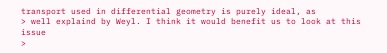transport used in differential geometry is purely ideal, as
> well explaind by Weyl. I think it would benefit us to look at this issue
>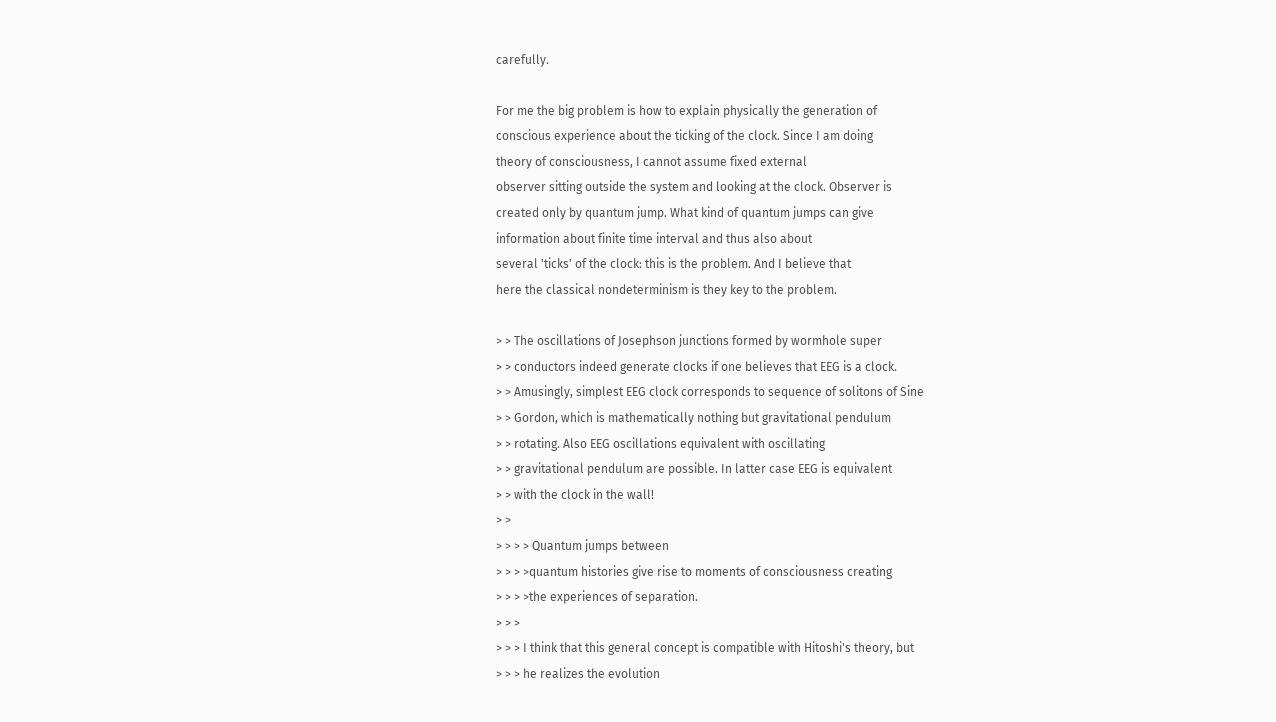carefully.

For me the big problem is how to explain physically the generation of
conscious experience about the ticking of the clock. Since I am doing
theory of consciousness, I cannot assume fixed external
observer sitting outside the system and looking at the clock. Observer is
created only by quantum jump. What kind of quantum jumps can give
information about finite time interval and thus also about
several 'ticks' of the clock: this is the problem. And I believe that
here the classical nondeterminism is they key to the problem.

> > The oscillations of Josephson junctions formed by wormhole super
> > conductors indeed generate clocks if one believes that EEG is a clock.
> > Amusingly, simplest EEG clock corresponds to sequence of solitons of Sine
> > Gordon, which is mathematically nothing but gravitational pendulum
> > rotating. Also EEG oscillations equivalent with oscillating
> > gravitational pendulum are possible. In latter case EEG is equivalent
> > with the clock in the wall!
> >
> > > > Quantum jumps between
> > > >quantum histories give rise to moments of consciousness creating
> > > >the experiences of separation.
> > >
> > > I think that this general concept is compatible with Hitoshi's theory, but
> > > he realizes the evolution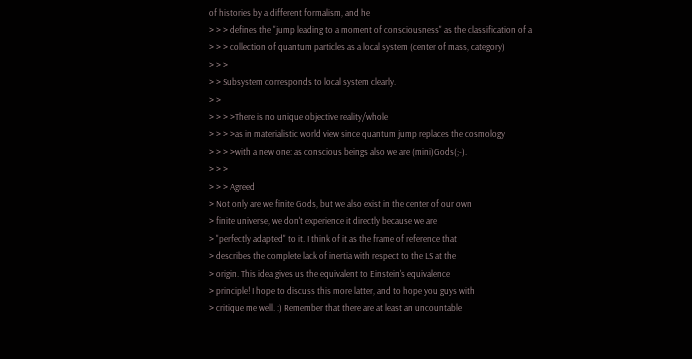of histories by a different formalism, and he
> > > defines the "jump leading to a moment of consciousness" as the classification of a
> > > collection of quantum particles as a local system (center of mass, category)
> > >
> > Subsystem corresponds to local system clearly.
> >
> > > >There is no unique objective reality/whole
> > > >as in materialistic world view since quantum jump replaces the cosmology
> > > >with a new one: as conscious beings also we are (mini)Gods(;-).
> > >
> > > Agreed
> Not only are we finite Gods, but we also exist in the center of our own
> finite universe, we don't experience it directly because we are
> "perfectly adapted" to it. I think of it as the frame of reference that
> describes the complete lack of inertia with respect to the LS at the
> origin. This idea gives us the equivalent to Einstein's equivalence
> principle! I hope to discuss this more latter, and to hope you guys with
> critique me well. :) Remember that there are at least an uncountable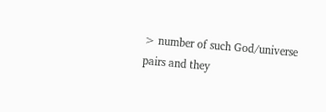> number of such God/universe pairs and they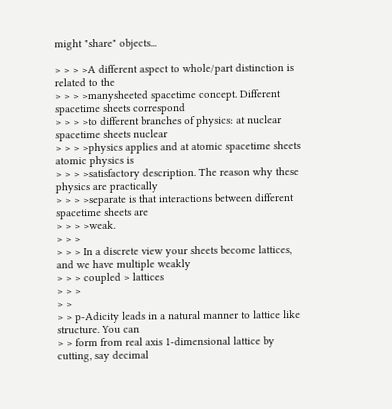might "share" objects...

> > > >A different aspect to whole/part distinction is related to the
> > > >manysheeted spacetime concept. Different spacetime sheets correspond
> > > >to different branches of physics: at nuclear spacetime sheets nuclear
> > > >physics applies and at atomic spacetime sheets atomic physics is
> > > >satisfactory description. The reason why these physics are practically
> > > >separate is that interactions between different spacetime sheets are
> > > >weak.
> > >
> > > In a discrete view your sheets become lattices, and we have multiple weakly
> > > coupled > lattices
> > >
> >
> > p-Adicity leads in a natural manner to lattice like structure. You can
> > form from real axis 1-dimensional lattice by cutting, say decimal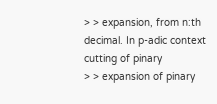> > expansion, from n:th decimal. In p-adic context cutting of pinary
> > expansion of pinary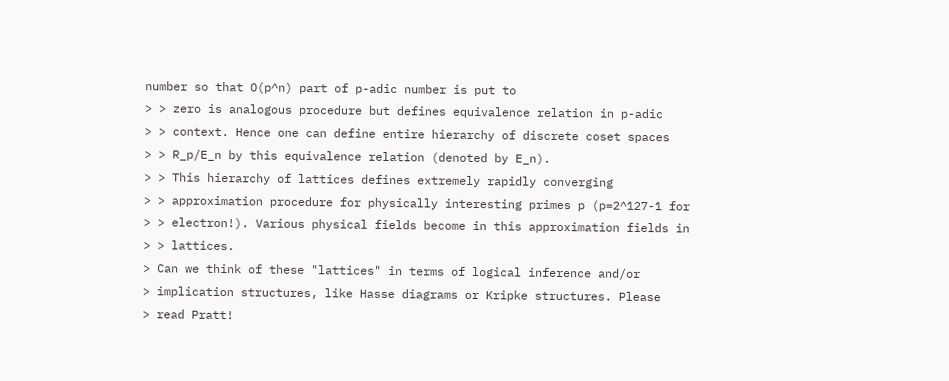number so that O(p^n) part of p-adic number is put to
> > zero is analogous procedure but defines equivalence relation in p-adic
> > context. Hence one can define entire hierarchy of discrete coset spaces
> > R_p/E_n by this equivalence relation (denoted by E_n).
> > This hierarchy of lattices defines extremely rapidly converging
> > approximation procedure for physically interesting primes p (p=2^127-1 for
> > electron!). Various physical fields become in this approximation fields in
> > lattices.
> Can we think of these "lattices" in terms of logical inference and/or
> implication structures, like Hasse diagrams or Kripke structures. Please
> read Pratt!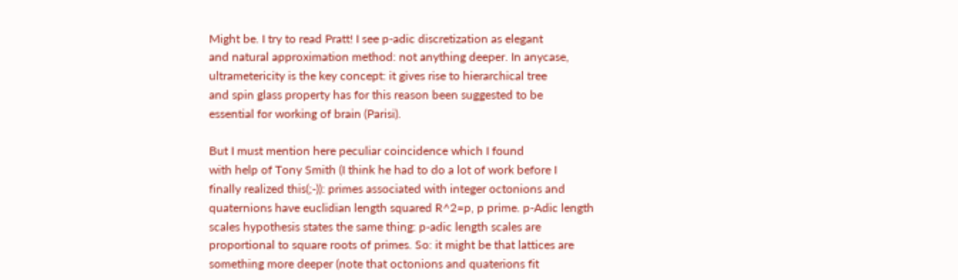Might be. I try to read Pratt! I see p-adic discretization as elegant
and natural approximation method: not anything deeper. In anycase,
ultrametericity is the key concept: it gives rise to hierarchical tree
and spin glass property has for this reason been suggested to be
essential for working of brain (Parisi).

But I must mention here peculiar coincidence which I found
with help of Tony Smith (I think he had to do a lot of work before I
finally realized this(;-)): primes associated with integer octonions and
quaternions have euclidian length squared R^2=p, p prime. p-Adic length
scales hypothesis states the same thing: p-adic length scales are
proportional to square roots of primes. So: it might be that lattices are
something more deeper (note that octonions and quaterions fit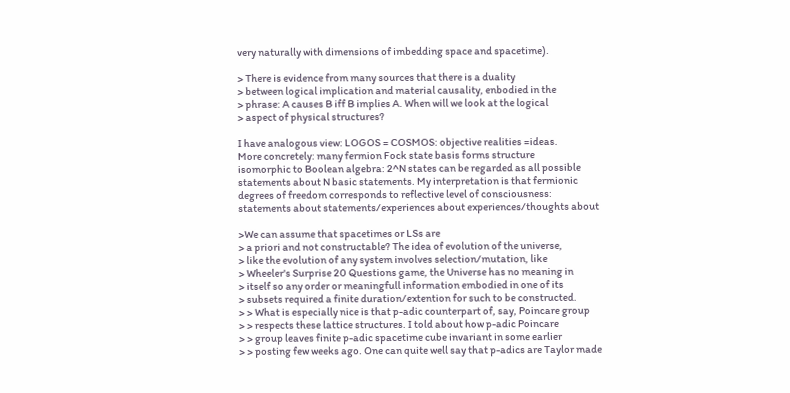very naturally with dimensions of imbedding space and spacetime).

> There is evidence from many sources that there is a duality
> between logical implication and material causality, enbodied in the
> phrase: A causes B iff B implies A. When will we look at the logical
> aspect of physical structures?

I have analogous view: LOGOS = COSMOS: objective realities =ideas.
More concretely: many fermion Fock state basis forms structure
isomorphic to Boolean algebra: 2^N states can be regarded as all possible
statements about N basic statements. My interpretation is that fermionic
degrees of freedom corresponds to reflective level of consciousness:
statements about statements/experiences about experiences/thoughts about

>We can assume that spacetimes or LSs are
> a priori and not constructable? The idea of evolution of the universe,
> like the evolution of any system involves selection/mutation, like
> Wheeler's Surprise 20 Questions game, the Universe has no meaning in
> itself so any order or meaningfull information embodied in one of its
> subsets required a finite duration/extention for such to be constructed.
> > What is especially nice is that p-adic counterpart of, say, Poincare group
> > respects these lattice structures. I told about how p-adic Poincare
> > group leaves finite p-adic spacetime cube invariant in some earlier
> > posting few weeks ago. One can quite well say that p-adics are Taylor made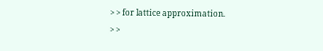> > for lattice approximation.
> >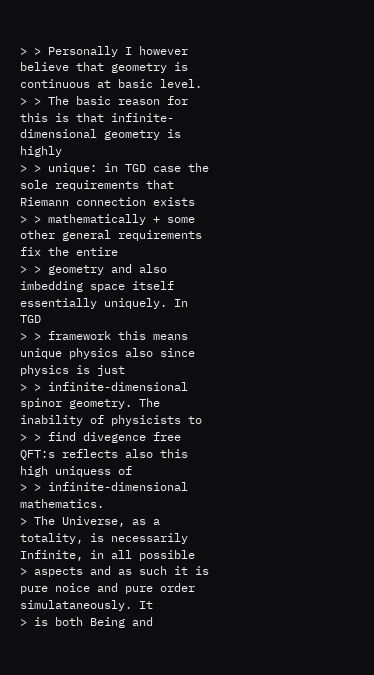> > Personally I however believe that geometry is continuous at basic level.
> > The basic reason for this is that infinite-dimensional geometry is highly
> > unique: in TGD case the sole requirements that Riemann connection exists
> > mathematically + some other general requirements fix the entire
> > geometry and also imbedding space itself essentially uniquely. In TGD
> > framework this means unique physics also since physics is just
> > infinite-dimensional spinor geometry. The inability of physicists to
> > find divegence free QFT:s reflects also this high uniquess of
> > infinite-dimensional mathematics.
> The Universe, as a totality, is necessarily Infinite, in all possible
> aspects and as such it is pure noice and pure order simulataneously. It
> is both Being and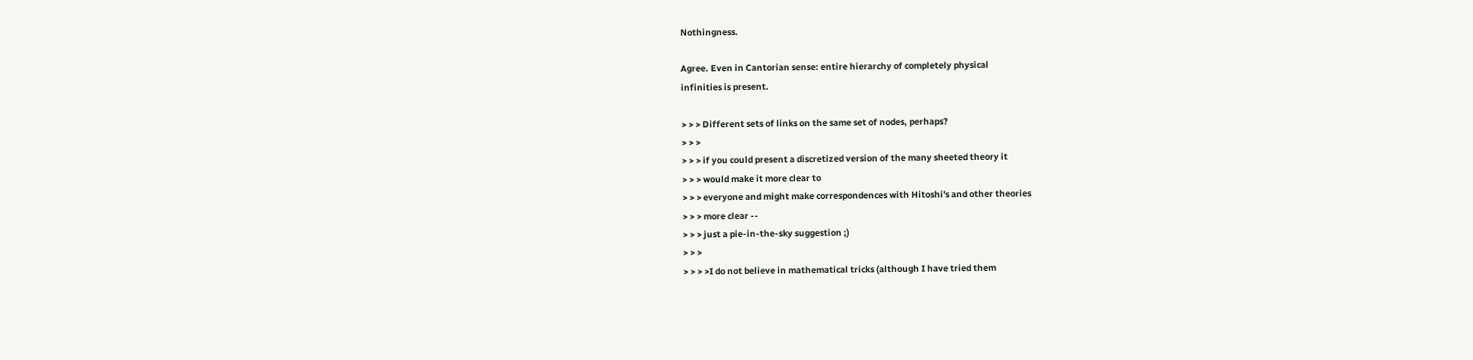Nothingness.

Agree. Even in Cantorian sense: entire hierarchy of completely physical
infinities is present.

> > > Different sets of links on the same set of nodes, perhaps?
> > >
> > > if you could present a discretized version of the many sheeted theory it
> > > would make it more clear to
> > > everyone and might make correspondences with Hitoshi's and other theories
> > > more clear --
> > > just a pie-in-the-sky suggestion ;)
> > >
> > > >I do not believe in mathematical tricks (although I have tried them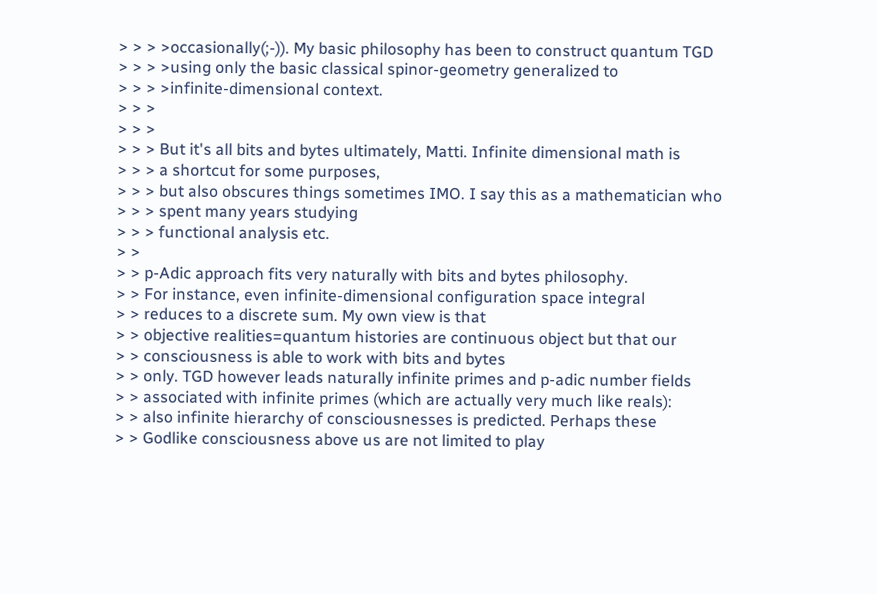> > > >occasionally(;-)). My basic philosophy has been to construct quantum TGD
> > > >using only the basic classical spinor-geometry generalized to
> > > >infinite-dimensional context.
> > >
> > >
> > > But it's all bits and bytes ultimately, Matti. Infinite dimensional math is
> > > a shortcut for some purposes,
> > > but also obscures things sometimes IMO. I say this as a mathematician who
> > > spent many years studying
> > > functional analysis etc.
> >
> > p-Adic approach fits very naturally with bits and bytes philosophy.
> > For instance, even infinite-dimensional configuration space integral
> > reduces to a discrete sum. My own view is that
> > objective realities=quantum histories are continuous object but that our
> > consciousness is able to work with bits and bytes
> > only. TGD however leads naturally infinite primes and p-adic number fields
> > associated with infinite primes (which are actually very much like reals):
> > also infinite hierarchy of consciousnesses is predicted. Perhaps these
> > Godlike consciousness above us are not limited to play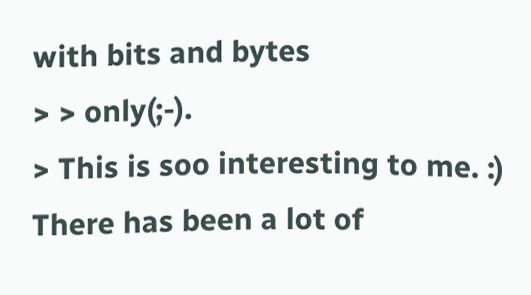with bits and bytes
> > only(;-).
> This is soo interesting to me. :) There has been a lot of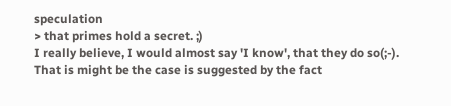speculation
> that primes hold a secret. ;)
I really believe, I would almost say 'I know', that they do so(;-).
That is might be the case is suggested by the fact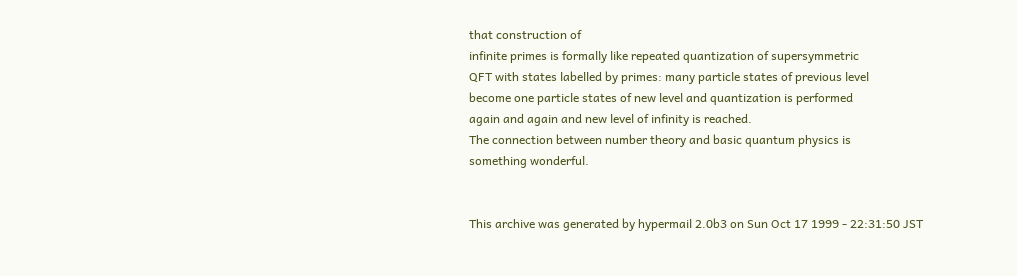that construction of
infinite primes is formally like repeated quantization of supersymmetric
QFT with states labelled by primes: many particle states of previous level
become one particle states of new level and quantization is performed
again and again and new level of infinity is reached.
The connection between number theory and basic quantum physics is
something wonderful.


This archive was generated by hypermail 2.0b3 on Sun Oct 17 1999 - 22:31:50 JST